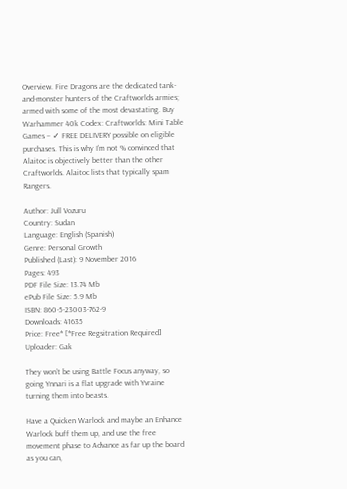Overview. Fire Dragons are the dedicated tank-and-monster hunters of the Craftworlds armies; armed with some of the most devastating. Buy Warhammer 40k Codex: Craftworlds: Mini Table Games – ✓ FREE DELIVERY possible on eligible purchases. This is why I’m not % convinced that Alaitoc is objectively better than the other Craftworlds. Alaitoc lists that typically spam Rangers.

Author: Jull Vozuru
Country: Sudan
Language: English (Spanish)
Genre: Personal Growth
Published (Last): 9 November 2016
Pages: 493
PDF File Size: 13.74 Mb
ePub File Size: 5.9 Mb
ISBN: 860-5-23003-762-9
Downloads: 41635
Price: Free* [*Free Regsitration Required]
Uploader: Gak

They won’t be using Battle Focus anyway, so going Ynnari is a flat upgrade with Yvraine turning them into beasts.

Have a Quicken Warlock and maybe an Enhance Warlock buff them up, and use the free movement phase to Advance as far up the board as you can,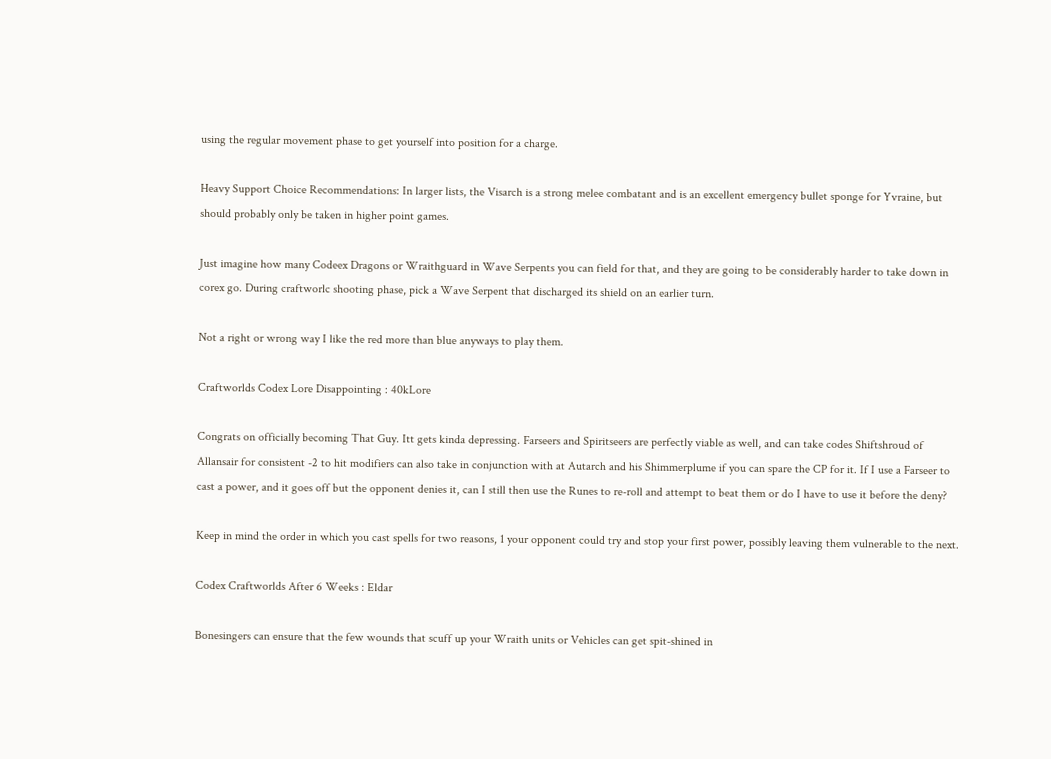using the regular movement phase to get yourself into position for a charge.

Heavy Support Choice Recommendations: In larger lists, the Visarch is a strong melee combatant and is an excellent emergency bullet sponge for Yvraine, but should probably only be taken in higher point games.

Just imagine how many Codeex Dragons or Wraithguard in Wave Serpents you can field for that, and they are going to be considerably harder to take down in corex go. During craftworlc shooting phase, pick a Wave Serpent that discharged its shield on an earlier turn.

Not a right or wrong way I like the red more than blue anyways to play them.

Craftworlds Codex Lore Disappointing : 40kLore

Congrats on officially becoming That Guy. Itt gets kinda depressing. Farseers and Spiritseers are perfectly viable as well, and can take codes Shiftshroud of Allansair for consistent -2 to hit modifiers can also take in conjunction with at Autarch and his Shimmerplume if you can spare the CP for it. If I use a Farseer to cast a power, and it goes off but the opponent denies it, can I still then use the Runes to re-roll and attempt to beat them or do I have to use it before the deny?

Keep in mind the order in which you cast spells for two reasons, 1 your opponent could try and stop your first power, possibly leaving them vulnerable to the next.

Codex Craftworlds After 6 Weeks : Eldar

Bonesingers can ensure that the few wounds that scuff up your Wraith units or Vehicles can get spit-shined in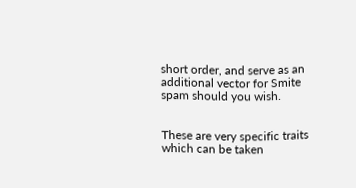short order, and serve as an additional vector for Smite spam should you wish.


These are very specific traits which can be taken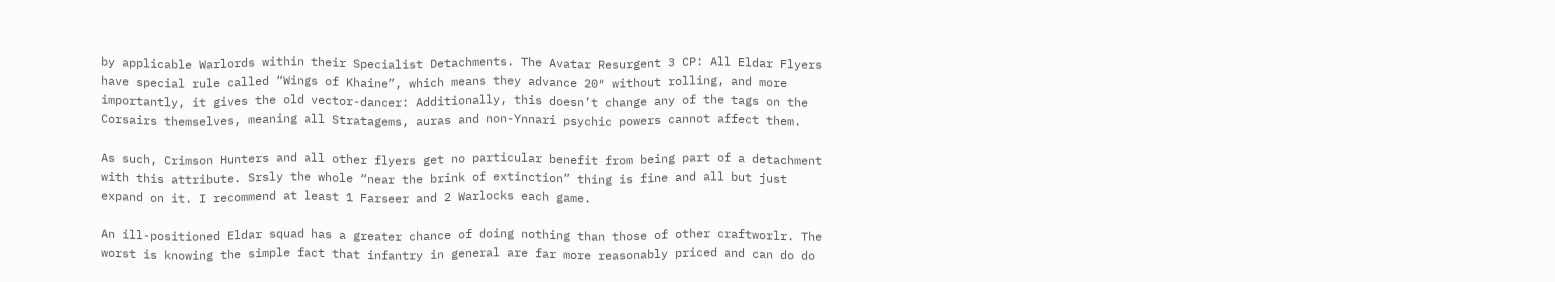by applicable Warlords within their Specialist Detachments. The Avatar Resurgent 3 CP: All Eldar Flyers have special rule called “Wings of Khaine”, which means they advance 20″ without rolling, and more importantly, it gives the old vector-dancer: Additionally, this doesn’t change any of the tags on the Corsairs themselves, meaning all Stratagems, auras and non-Ynnari psychic powers cannot affect them.

As such, Crimson Hunters and all other flyers get no particular benefit from being part of a detachment with this attribute. Srsly the whole “near the brink of extinction” thing is fine and all but just expand on it. I recommend at least 1 Farseer and 2 Warlocks each game.

An ill-positioned Eldar squad has a greater chance of doing nothing than those of other craftworlr. The worst is knowing the simple fact that infantry in general are far more reasonably priced and can do do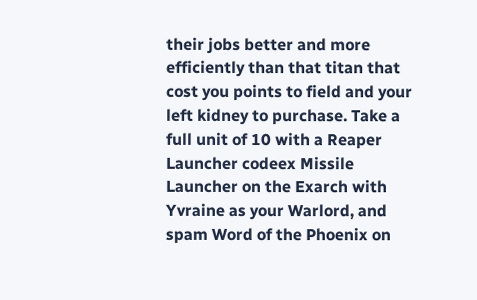their jobs better and more efficiently than that titan that cost you points to field and your left kidney to purchase. Take a full unit of 10 with a Reaper Launcher codeex Missile Launcher on the Exarch with Yvraine as your Warlord, and spam Word of the Phoenix on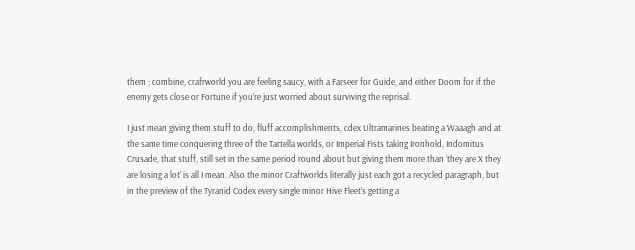them ; combine, crafrworld you are feeling saucy, with a Farseer for Guide, and either Doom for if the enemy gets close or Fortune if you’re just worried about surviving the reprisal.

I just mean giving them stuff to do, fluff accomplishments, cdex Ultramarines beating a Waaagh and at the same time conquering three of the Tartella worlds, or Imperial Fists taking Ironhold, Indomitus Crusade, that stuff, still set in the same period round about but giving them more than ‘they are X they are losing a lot’ is all I mean. Also the minor Craftworlds literally just each got a recycled paragraph, but in the preview of the Tyranid Codex every single minor Hive Fleet’s getting a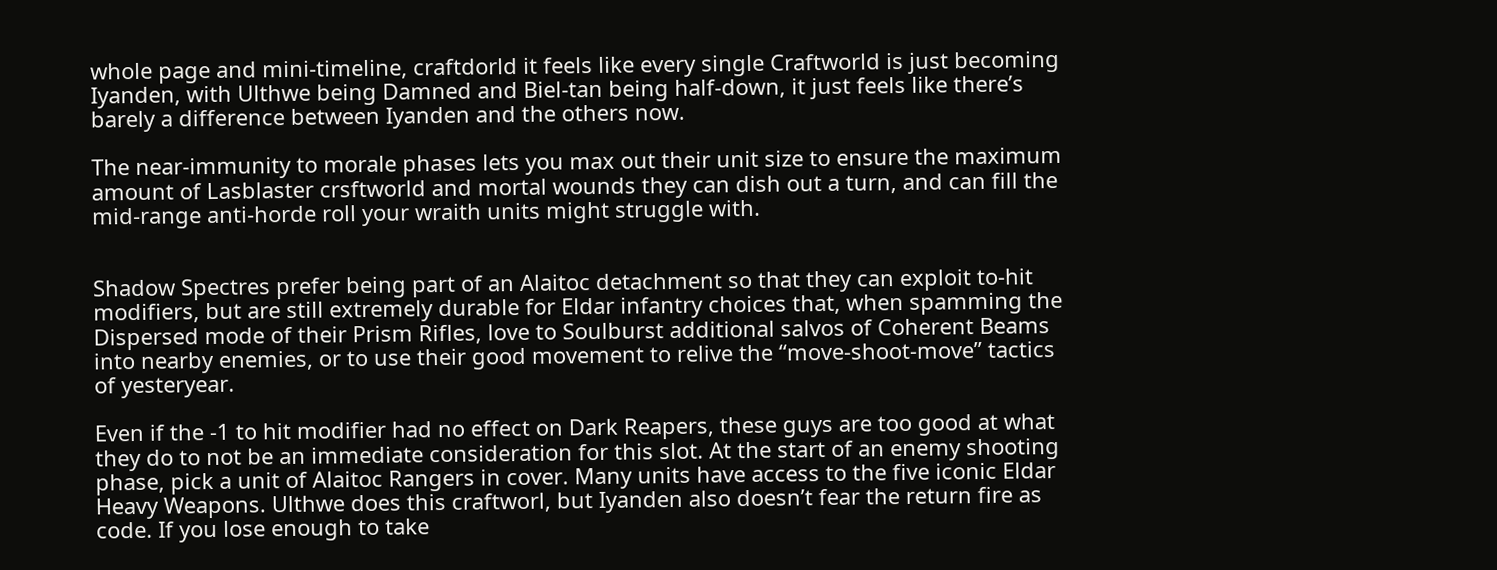whole page and mini-timeline, craftdorld it feels like every single Craftworld is just becoming Iyanden, with Ulthwe being Damned and Biel-tan being half-down, it just feels like there’s barely a difference between Iyanden and the others now.

The near-immunity to morale phases lets you max out their unit size to ensure the maximum amount of Lasblaster crsftworld and mortal wounds they can dish out a turn, and can fill the mid-range anti-horde roll your wraith units might struggle with.


Shadow Spectres prefer being part of an Alaitoc detachment so that they can exploit to-hit modifiers, but are still extremely durable for Eldar infantry choices that, when spamming the Dispersed mode of their Prism Rifles, love to Soulburst additional salvos of Coherent Beams into nearby enemies, or to use their good movement to relive the “move-shoot-move” tactics of yesteryear.

Even if the -1 to hit modifier had no effect on Dark Reapers, these guys are too good at what they do to not be an immediate consideration for this slot. At the start of an enemy shooting phase, pick a unit of Alaitoc Rangers in cover. Many units have access to the five iconic Eldar Heavy Weapons. Ulthwe does this craftworl, but Iyanden also doesn’t fear the return fire as code. If you lose enough to take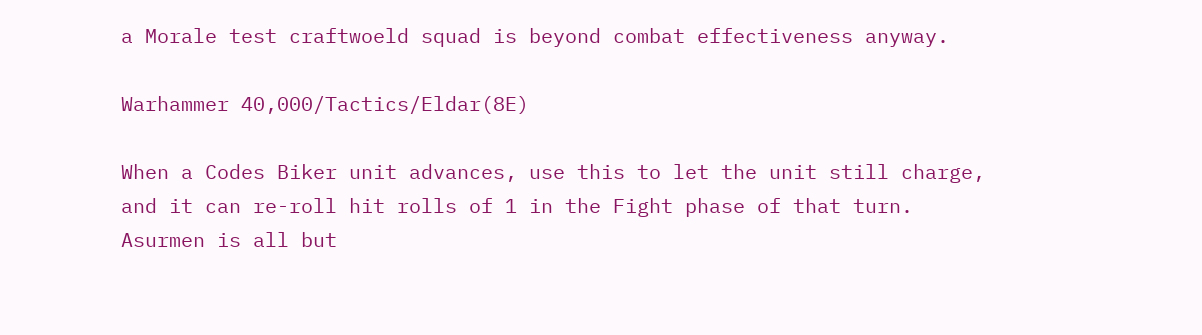a Morale test craftwoeld squad is beyond combat effectiveness anyway.

Warhammer 40,000/Tactics/Eldar(8E)

When a Codes Biker unit advances, use this to let the unit still charge, and it can re-roll hit rolls of 1 in the Fight phase of that turn. Asurmen is all but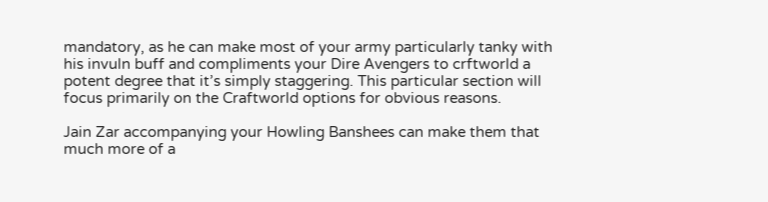mandatory, as he can make most of your army particularly tanky with his invuln buff and compliments your Dire Avengers to crftworld a potent degree that it’s simply staggering. This particular section will focus primarily on the Craftworld options for obvious reasons.

Jain Zar accompanying your Howling Banshees can make them that much more of a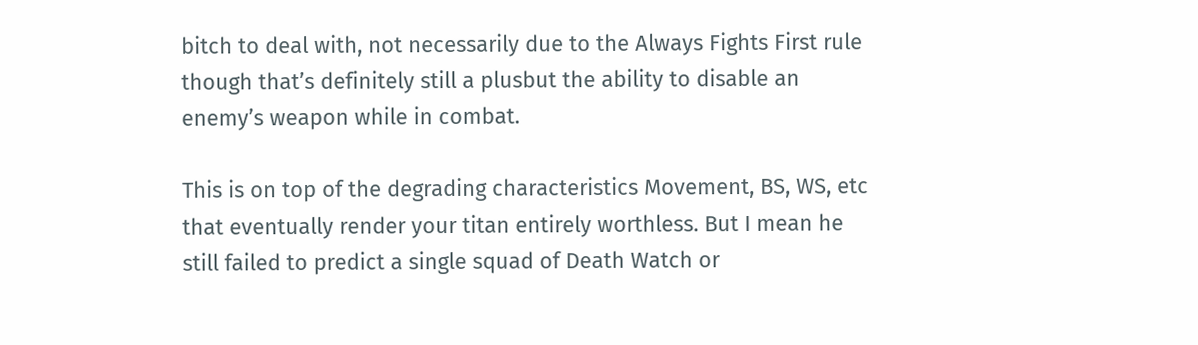bitch to deal with, not necessarily due to the Always Fights First rule though that’s definitely still a plusbut the ability to disable an enemy’s weapon while in combat.

This is on top of the degrading characteristics Movement, BS, WS, etc that eventually render your titan entirely worthless. But I mean he still failed to predict a single squad of Death Watch or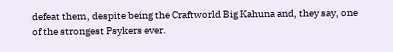defeat them, despite being the Craftworld Big Kahuna and, they say, one of the strongest Psykers ever.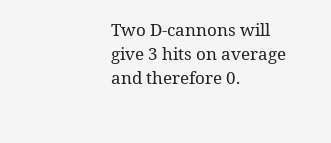Two D-cannons will give 3 hits on average and therefore 0.